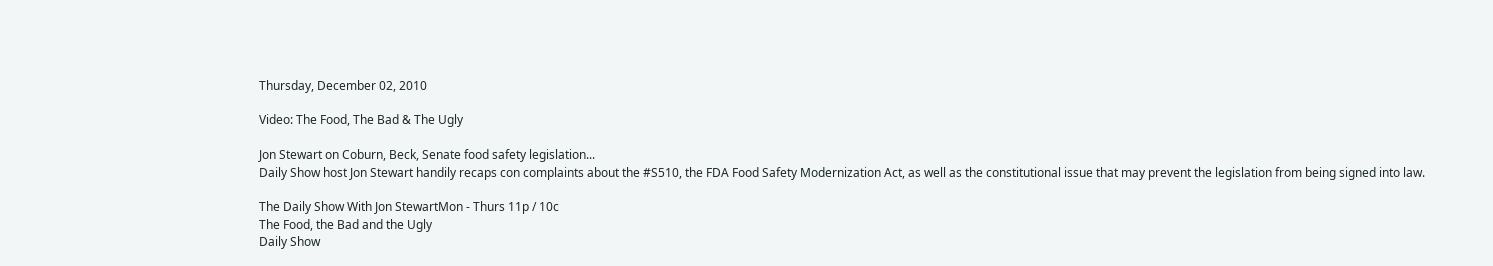Thursday, December 02, 2010

Video: The Food, The Bad & The Ugly

Jon Stewart on Coburn, Beck, Senate food safety legislation...
Daily Show host Jon Stewart handily recaps con complaints about the #S510, the FDA Food Safety Modernization Act, as well as the constitutional issue that may prevent the legislation from being signed into law.

The Daily Show With Jon StewartMon - Thurs 11p / 10c
The Food, the Bad and the Ugly
Daily Show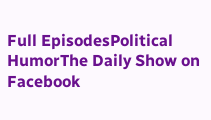Full EpisodesPolitical HumorThe Daily Show on Facebook